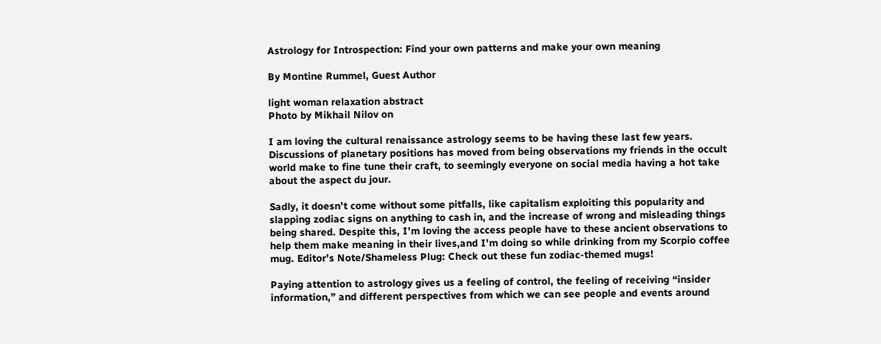Astrology for Introspection: Find your own patterns and make your own meaning

By Montine Rummel, Guest Author

light woman relaxation abstract
Photo by Mikhail Nilov on

I am loving the cultural renaissance astrology seems to be having these last few years. Discussions of planetary positions has moved from being observations my friends in the occult world make to fine tune their craft, to seemingly everyone on social media having a hot take about the aspect du jour.

Sadly, it doesn’t come without some pitfalls, like capitalism exploiting this popularity and slapping zodiac signs on anything to cash in, and the increase of wrong and misleading things being shared. Despite this, I’m loving the access people have to these ancient observations to help them make meaning in their lives,and I’m doing so while drinking from my Scorpio coffee mug. Editor’s Note/Shameless Plug: Check out these fun zodiac-themed mugs!

Paying attention to astrology gives us a feeling of control, the feeling of receiving “insider information,” and different perspectives from which we can see people and events around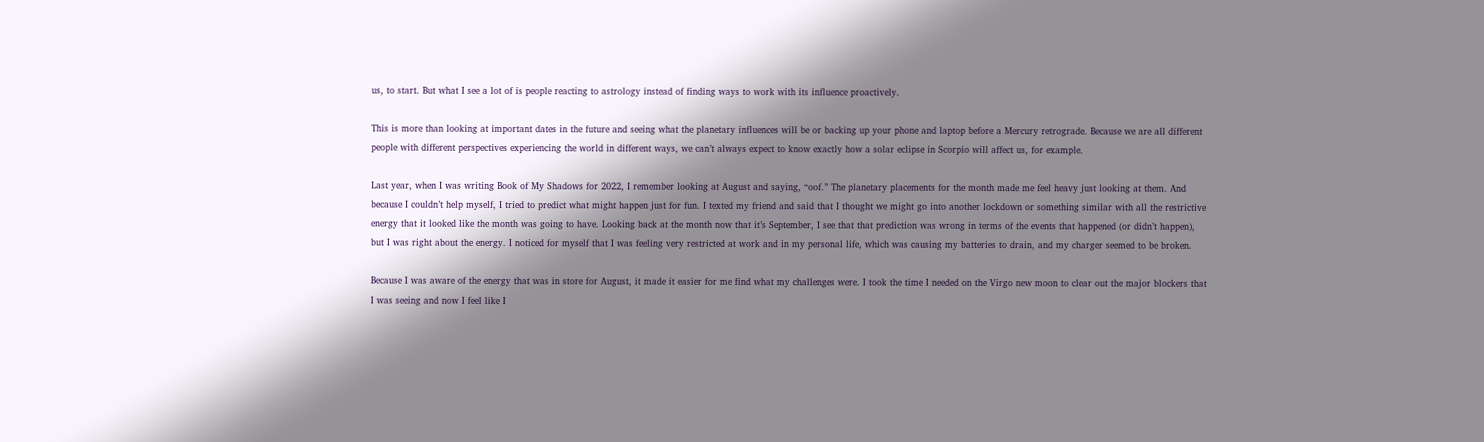us, to start. But what I see a lot of is people reacting to astrology instead of finding ways to work with its influence proactively.

This is more than looking at important dates in the future and seeing what the planetary influences will be or backing up your phone and laptop before a Mercury retrograde. Because we are all different people with different perspectives experiencing the world in different ways, we can’t always expect to know exactly how a solar eclipse in Scorpio will affect us, for example.

Last year, when I was writing Book of My Shadows for 2022, I remember looking at August and saying, “oof.” The planetary placements for the month made me feel heavy just looking at them. And because I couldn’t help myself, I tried to predict what might happen just for fun. I texted my friend and said that I thought we might go into another lockdown or something similar with all the restrictive energy that it looked like the month was going to have. Looking back at the month now that it’s September, I see that that prediction was wrong in terms of the events that happened (or didn’t happen), but I was right about the energy. I noticed for myself that I was feeling very restricted at work and in my personal life, which was causing my batteries to drain, and my charger seemed to be broken.

Because I was aware of the energy that was in store for August, it made it easier for me find what my challenges were. I took the time I needed on the Virgo new moon to clear out the major blockers that I was seeing and now I feel like I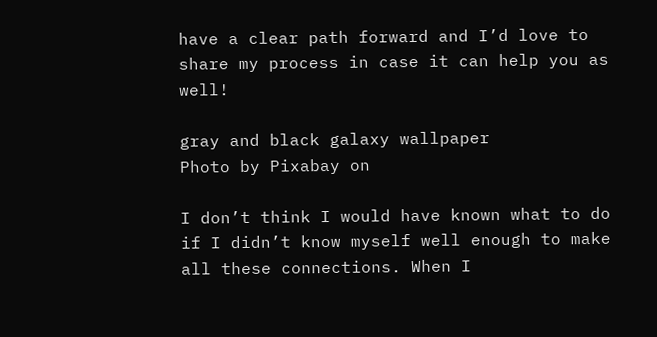have a clear path forward and I’d love to share my process in case it can help you as well!

gray and black galaxy wallpaper
Photo by Pixabay on

I don’t think I would have known what to do if I didn’t know myself well enough to make all these connections. When I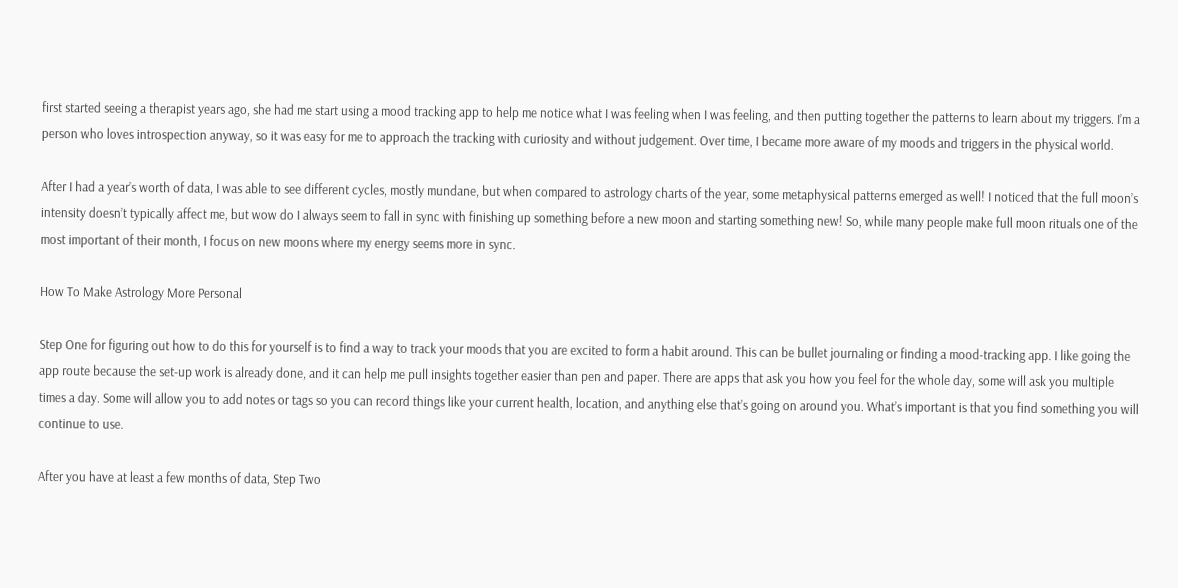first started seeing a therapist years ago, she had me start using a mood tracking app to help me notice what I was feeling when I was feeling, and then putting together the patterns to learn about my triggers. I’m a person who loves introspection anyway, so it was easy for me to approach the tracking with curiosity and without judgement. Over time, I became more aware of my moods and triggers in the physical world.

After I had a year’s worth of data, I was able to see different cycles, mostly mundane, but when compared to astrology charts of the year, some metaphysical patterns emerged as well! I noticed that the full moon’s intensity doesn’t typically affect me, but wow do I always seem to fall in sync with finishing up something before a new moon and starting something new! So, while many people make full moon rituals one of the most important of their month, I focus on new moons where my energy seems more in sync.

How To Make Astrology More Personal

Step One for figuring out how to do this for yourself is to find a way to track your moods that you are excited to form a habit around. This can be bullet journaling or finding a mood-tracking app. I like going the app route because the set-up work is already done, and it can help me pull insights together easier than pen and paper. There are apps that ask you how you feel for the whole day, some will ask you multiple times a day. Some will allow you to add notes or tags so you can record things like your current health, location, and anything else that’s going on around you. What’s important is that you find something you will continue to use.

After you have at least a few months of data, Step Two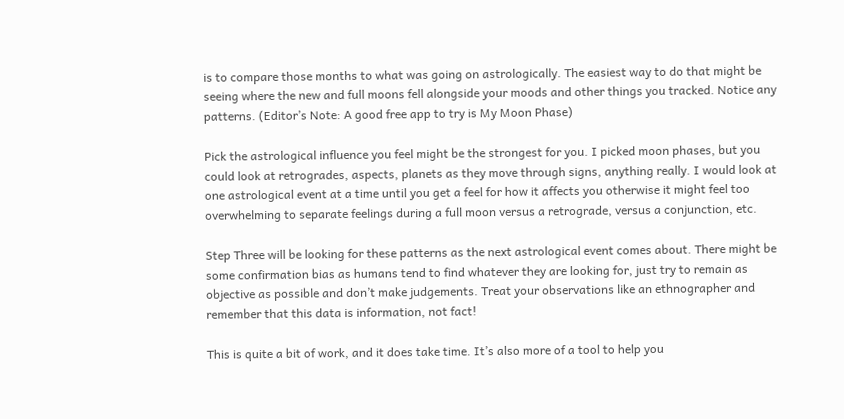is to compare those months to what was going on astrologically. The easiest way to do that might be seeing where the new and full moons fell alongside your moods and other things you tracked. Notice any patterns. (Editor’s Note: A good free app to try is My Moon Phase)

Pick the astrological influence you feel might be the strongest for you. I picked moon phases, but you could look at retrogrades, aspects, planets as they move through signs, anything really. I would look at one astrological event at a time until you get a feel for how it affects you otherwise it might feel too overwhelming to separate feelings during a full moon versus a retrograde, versus a conjunction, etc.

Step Three will be looking for these patterns as the next astrological event comes about. There might be some confirmation bias as humans tend to find whatever they are looking for, just try to remain as objective as possible and don’t make judgements. Treat your observations like an ethnographer and remember that this data is information, not fact!

This is quite a bit of work, and it does take time. It’s also more of a tool to help you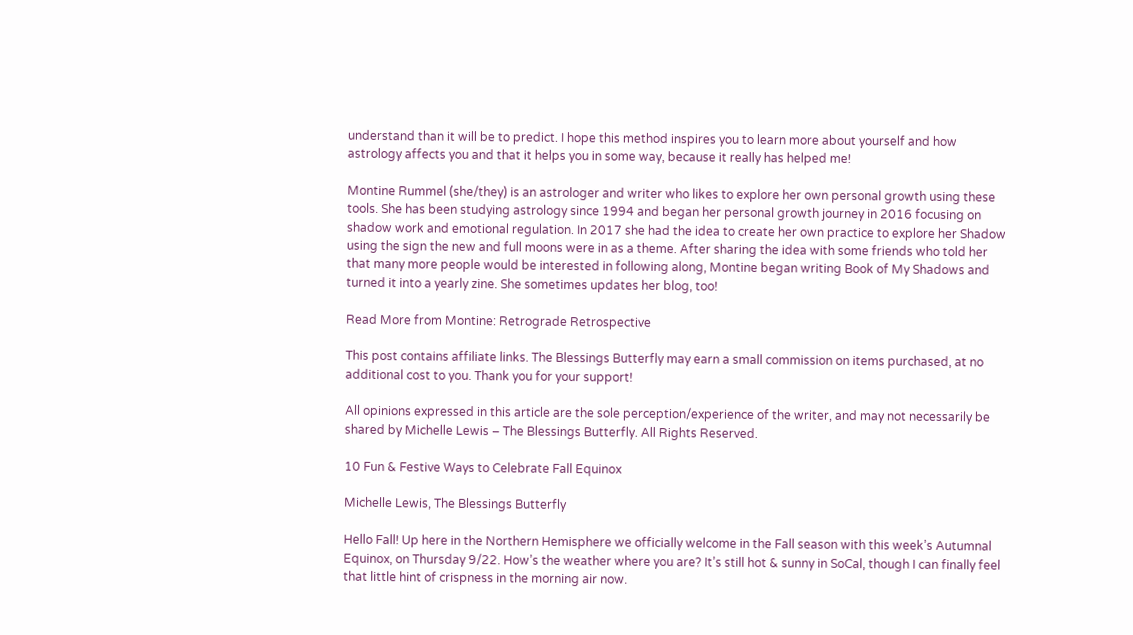understand than it will be to predict. I hope this method inspires you to learn more about yourself and how astrology affects you and that it helps you in some way, because it really has helped me!

Montine Rummel (she/they) is an astrologer and writer who likes to explore her own personal growth using these tools. She has been studying astrology since 1994 and began her personal growth journey in 2016 focusing on shadow work and emotional regulation. In 2017 she had the idea to create her own practice to explore her Shadow using the sign the new and full moons were in as a theme. After sharing the idea with some friends who told her that many more people would be interested in following along, Montine began writing Book of My Shadows and turned it into a yearly zine. She sometimes updates her blog, too!

Read More from Montine: Retrograde Retrospective

This post contains affiliate links. The Blessings Butterfly may earn a small commission on items purchased, at no additional cost to you. Thank you for your support!

All opinions expressed in this article are the sole perception/experience of the writer, and may not necessarily be shared by Michelle Lewis – The Blessings Butterfly. All Rights Reserved.

10 Fun & Festive Ways to Celebrate Fall Equinox

Michelle Lewis, The Blessings Butterfly

Hello Fall! Up here in the Northern Hemisphere we officially welcome in the Fall season with this week’s Autumnal Equinox, on Thursday 9/22. How’s the weather where you are? It’s still hot & sunny in SoCal, though I can finally feel that little hint of crispness in the morning air now.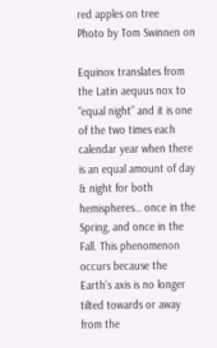red apples on tree
Photo by Tom Swinnen on

Equinox translates from the Latin aequus nox to “equal night” and it is one of the two times each calendar year when there is an equal amount of day & night for both hemispheres… once in the Spring, and once in the Fall. This phenomenon occurs because the Earth’s axis is no longer tilted towards or away from the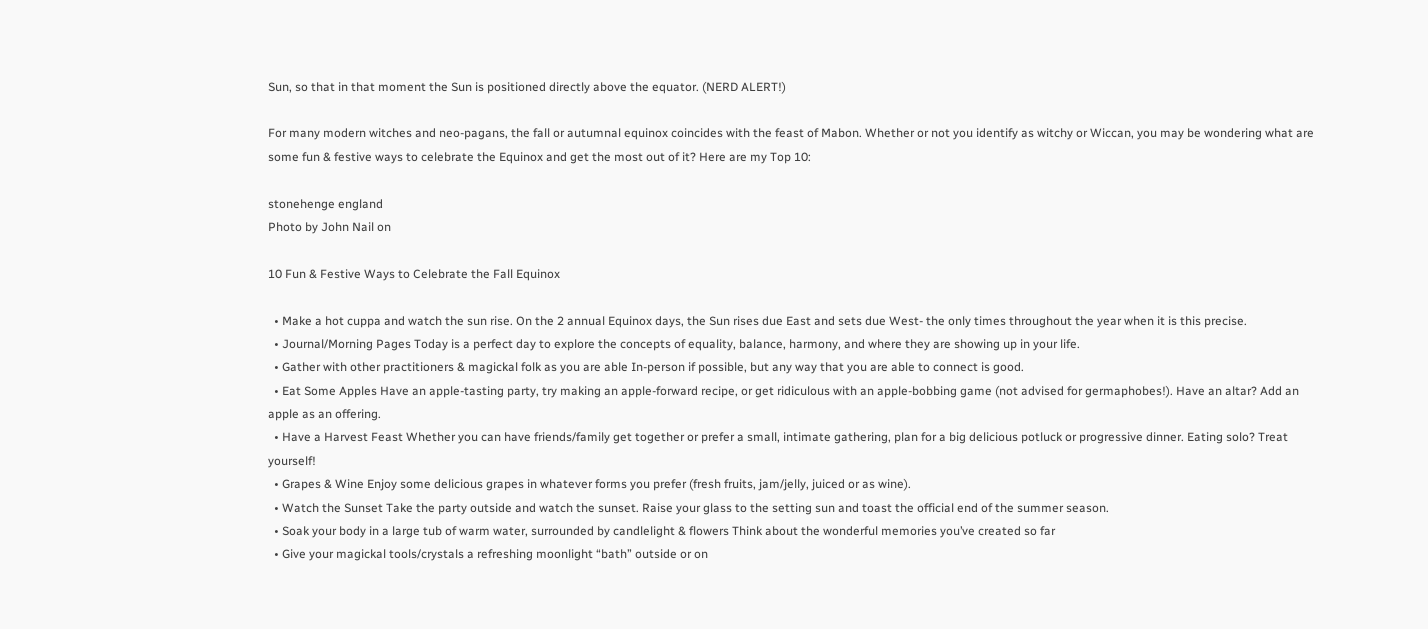Sun, so that in that moment the Sun is positioned directly above the equator. (NERD ALERT!)

For many modern witches and neo-pagans, the fall or autumnal equinox coincides with the feast of Mabon. Whether or not you identify as witchy or Wiccan, you may be wondering what are some fun & festive ways to celebrate the Equinox and get the most out of it? Here are my Top 10:

stonehenge england
Photo by John Nail on

10 Fun & Festive Ways to Celebrate the Fall Equinox

  • Make a hot cuppa and watch the sun rise. On the 2 annual Equinox days, the Sun rises due East and sets due West- the only times throughout the year when it is this precise.
  • Journal/Morning Pages Today is a perfect day to explore the concepts of equality, balance, harmony, and where they are showing up in your life.
  • Gather with other practitioners & magickal folk as you are able In-person if possible, but any way that you are able to connect is good.
  • Eat Some Apples Have an apple-tasting party, try making an apple-forward recipe, or get ridiculous with an apple-bobbing game (not advised for germaphobes!). Have an altar? Add an apple as an offering.
  • Have a Harvest Feast Whether you can have friends/family get together or prefer a small, intimate gathering, plan for a big delicious potluck or progressive dinner. Eating solo? Treat yourself!
  • Grapes & Wine Enjoy some delicious grapes in whatever forms you prefer (fresh fruits, jam/jelly, juiced or as wine).
  • Watch the Sunset Take the party outside and watch the sunset. Raise your glass to the setting sun and toast the official end of the summer season.
  • Soak your body in a large tub of warm water, surrounded by candlelight & flowers Think about the wonderful memories you’ve created so far
  • Give your magickal tools/crystals a refreshing moonlight “bath” outside or on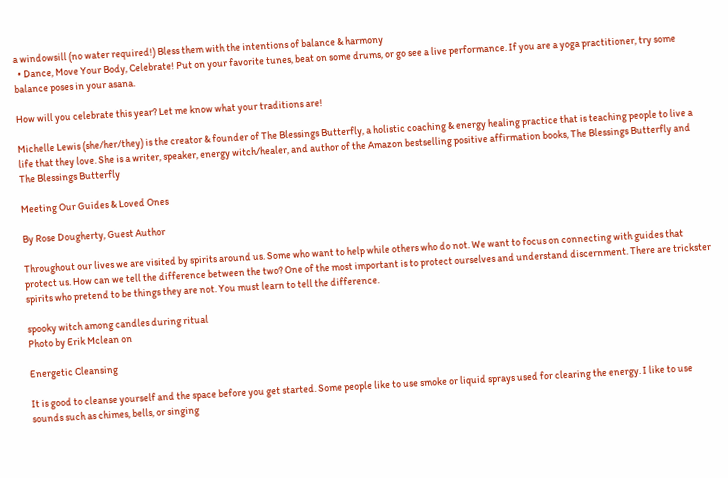a windowsill (no water required!) Bless them with the intentions of balance & harmony
  • Dance, Move Your Body, Celebrate! Put on your favorite tunes, beat on some drums, or go see a live performance. If you are a yoga practitioner, try some balance poses in your asana.

How will you celebrate this year? Let me know what your traditions are!

Michelle Lewis (she/her/they) is the creator & founder of The Blessings Butterfly, a holistic coaching & energy healing practice that is teaching people to live a life that they love. She is a writer, speaker, energy witch/healer, and author of the Amazon bestselling positive affirmation books, The Blessings Butterfly and The Blessings Butterfly

Meeting Our Guides & Loved Ones

By Rose Dougherty, Guest Author

Throughout our lives we are visited by spirits around us. Some who want to help while others who do not. We want to focus on connecting with guides that protect us. How can we tell the difference between the two? One of the most important is to protect ourselves and understand discernment. There are trickster spirits who pretend to be things they are not. You must learn to tell the difference.

spooky witch among candles during ritual
Photo by Erik Mclean on

Energetic Cleansing

It is good to cleanse yourself and the space before you get started. Some people like to use smoke or liquid sprays used for clearing the energy. I like to use sounds such as chimes, bells, or singing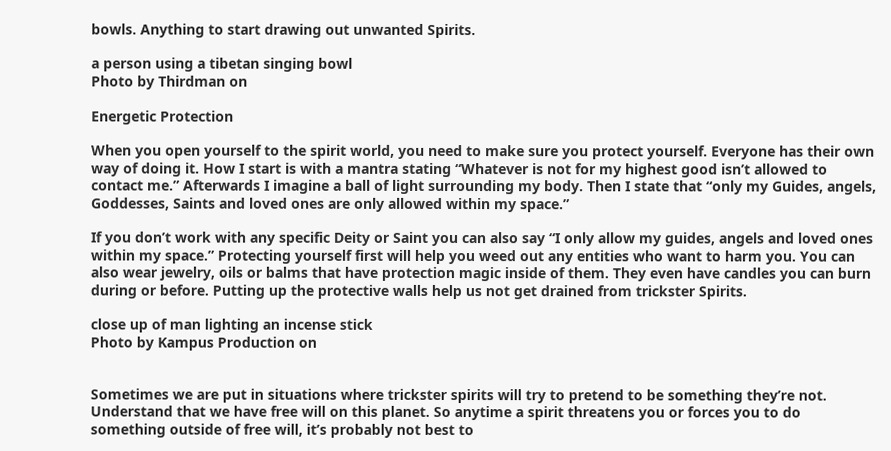bowls. Anything to start drawing out unwanted Spirits.

a person using a tibetan singing bowl
Photo by Thirdman on

Energetic Protection

When you open yourself to the spirit world, you need to make sure you protect yourself. Everyone has their own way of doing it. How I start is with a mantra stating “Whatever is not for my highest good isn’t allowed to contact me.” Afterwards I imagine a ball of light surrounding my body. Then I state that “only my Guides, angels, Goddesses, Saints and loved ones are only allowed within my space.”

If you don’t work with any specific Deity or Saint you can also say “I only allow my guides, angels and loved ones within my space.” Protecting yourself first will help you weed out any entities who want to harm you. You can also wear jewelry, oils or balms that have protection magic inside of them. They even have candles you can burn during or before. Putting up the protective walls help us not get drained from trickster Spirits.

close up of man lighting an incense stick
Photo by Kampus Production on


Sometimes we are put in situations where trickster spirits will try to pretend to be something they’re not. Understand that we have free will on this planet. So anytime a spirit threatens you or forces you to do something outside of free will, it’s probably not best to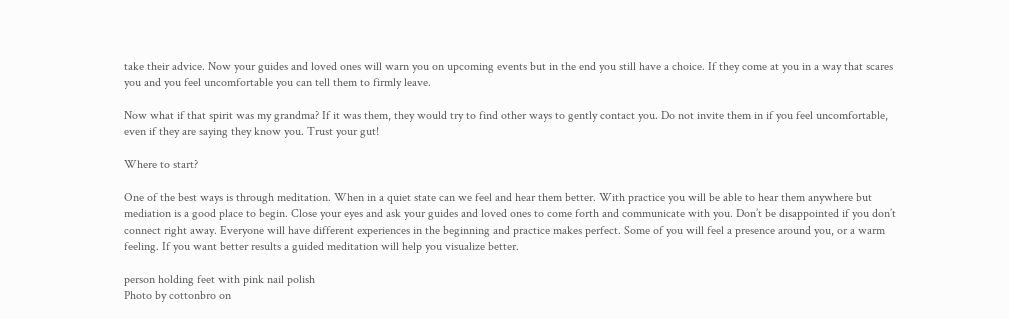take their advice. Now your guides and loved ones will warn you on upcoming events but in the end you still have a choice. If they come at you in a way that scares you and you feel uncomfortable you can tell them to firmly leave.

Now what if that spirit was my grandma? If it was them, they would try to find other ways to gently contact you. Do not invite them in if you feel uncomfortable, even if they are saying they know you. Trust your gut!

Where to start?

One of the best ways is through meditation. When in a quiet state can we feel and hear them better. With practice you will be able to hear them anywhere but mediation is a good place to begin. Close your eyes and ask your guides and loved ones to come forth and communicate with you. Don’t be disappointed if you don’t connect right away. Everyone will have different experiences in the beginning and practice makes perfect. Some of you will feel a presence around you, or a warm feeling. If you want better results a guided meditation will help you visualize better.

person holding feet with pink nail polish
Photo by cottonbro on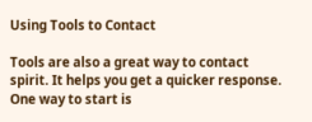Using Tools to Contact

Tools are also a great way to contact spirit. It helps you get a quicker response. One way to start is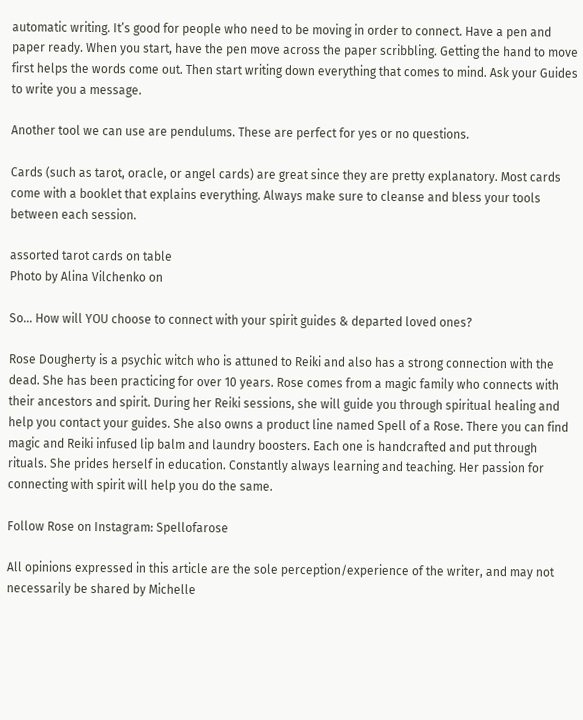automatic writing. It’s good for people who need to be moving in order to connect. Have a pen and paper ready. When you start, have the pen move across the paper scribbling. Getting the hand to move first helps the words come out. Then start writing down everything that comes to mind. Ask your Guides to write you a message.

Another tool we can use are pendulums. These are perfect for yes or no questions.

Cards (such as tarot, oracle, or angel cards) are great since they are pretty explanatory. Most cards come with a booklet that explains everything. Always make sure to cleanse and bless your tools between each session.

assorted tarot cards on table
Photo by Alina Vilchenko on

So… How will YOU choose to connect with your spirit guides & departed loved ones?

Rose Dougherty is a psychic witch who is attuned to Reiki and also has a strong connection with the dead. She has been practicing for over 10 years. Rose comes from a magic family who connects with their ancestors and spirit. During her Reiki sessions, she will guide you through spiritual healing and help you contact your guides. She also owns a product line named Spell of a Rose. There you can find magic and Reiki infused lip balm and laundry boosters. Each one is handcrafted and put through rituals. She prides herself in education. Constantly always learning and teaching. Her passion for connecting with spirit will help you do the same.

Follow Rose on Instagram: Spellofarose

All opinions expressed in this article are the sole perception/experience of the writer, and may not necessarily be shared by Michelle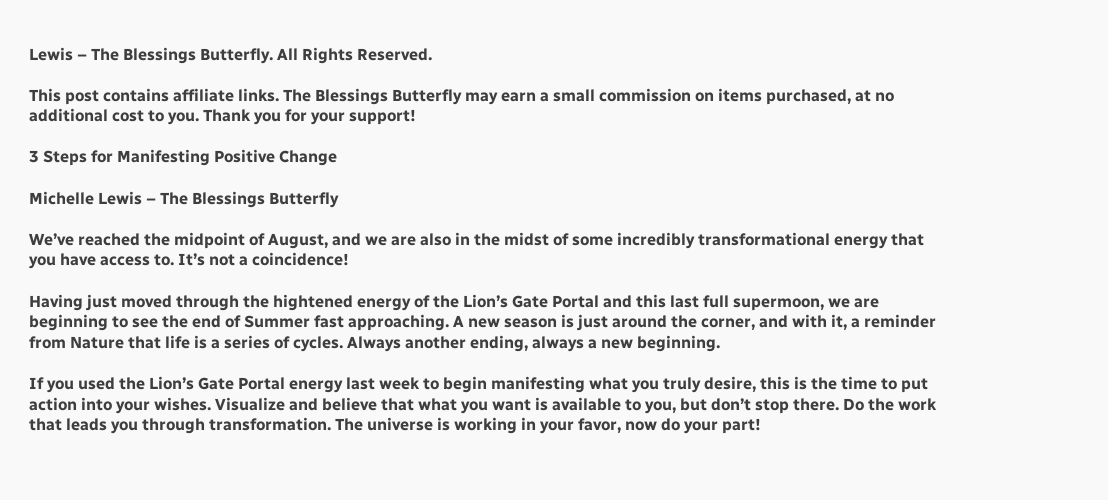Lewis – The Blessings Butterfly. All Rights Reserved.

This post contains affiliate links. The Blessings Butterfly may earn a small commission on items purchased, at no additional cost to you. Thank you for your support!

3 Steps for Manifesting Positive Change

Michelle Lewis – The Blessings Butterfly

We’ve reached the midpoint of August, and we are also in the midst of some incredibly transformational energy that you have access to. It’s not a coincidence!

Having just moved through the hightened energy of the Lion’s Gate Portal and this last full supermoon, we are beginning to see the end of Summer fast approaching. A new season is just around the corner, and with it, a reminder from Nature that life is a series of cycles. Always another ending, always a new beginning.

If you used the Lion’s Gate Portal energy last week to begin manifesting what you truly desire, this is the time to put action into your wishes. Visualize and believe that what you want is available to you, but don’t stop there. Do the work that leads you through transformation. The universe is working in your favor, now do your part!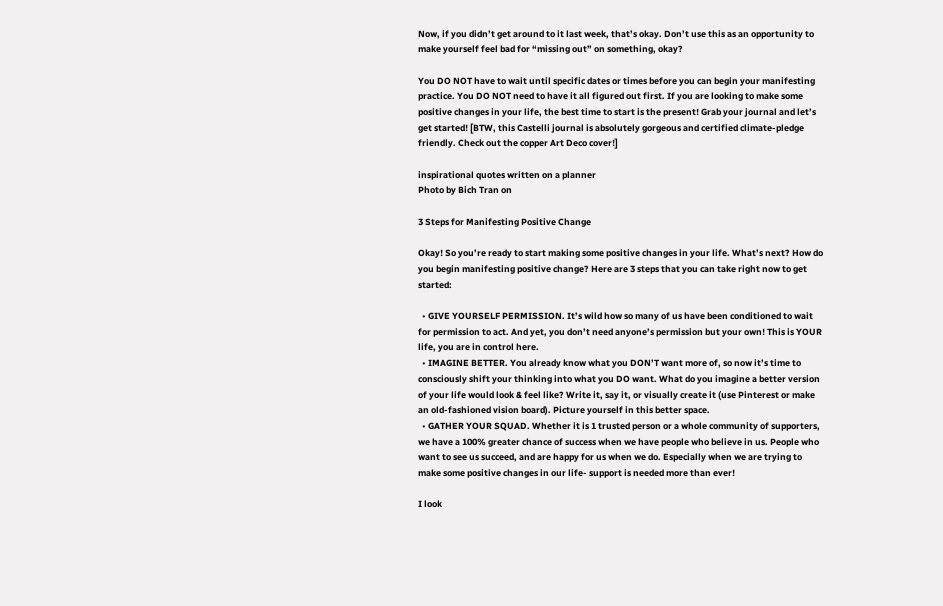Now, if you didn’t get around to it last week, that’s okay. Don’t use this as an opportunity to make yourself feel bad for “missing out” on something, okay?

You DO NOT have to wait until specific dates or times before you can begin your manifesting practice. You DO NOT need to have it all figured out first. If you are looking to make some positive changes in your life, the best time to start is the present! Grab your journal and let’s get started! [BTW, this Castelli journal is absolutely gorgeous and certified climate-pledge friendly. Check out the copper Art Deco cover!]

inspirational quotes written on a planner
Photo by Bich Tran on

3 Steps for Manifesting Positive Change

Okay! So you’re ready to start making some positive changes in your life. What’s next? How do you begin manifesting positive change? Here are 3 steps that you can take right now to get started:

  • GIVE YOURSELF PERMISSION. It’s wild how so many of us have been conditioned to wait for permission to act. And yet, you don’t need anyone’s permission but your own! This is YOUR life, you are in control here.
  • IMAGINE BETTER. You already know what you DON’T want more of, so now it’s time to consciously shift your thinking into what you DO want. What do you imagine a better version of your life would look & feel like? Write it, say it, or visually create it (use Pinterest or make an old-fashioned vision board). Picture yourself in this better space.
  • GATHER YOUR SQUAD. Whether it is 1 trusted person or a whole community of supporters, we have a 100% greater chance of success when we have people who believe in us. People who want to see us succeed, and are happy for us when we do. Especially when we are trying to make some positive changes in our life- support is needed more than ever!

I look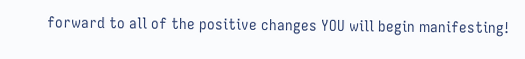forward to all of the positive changes YOU will begin manifesting!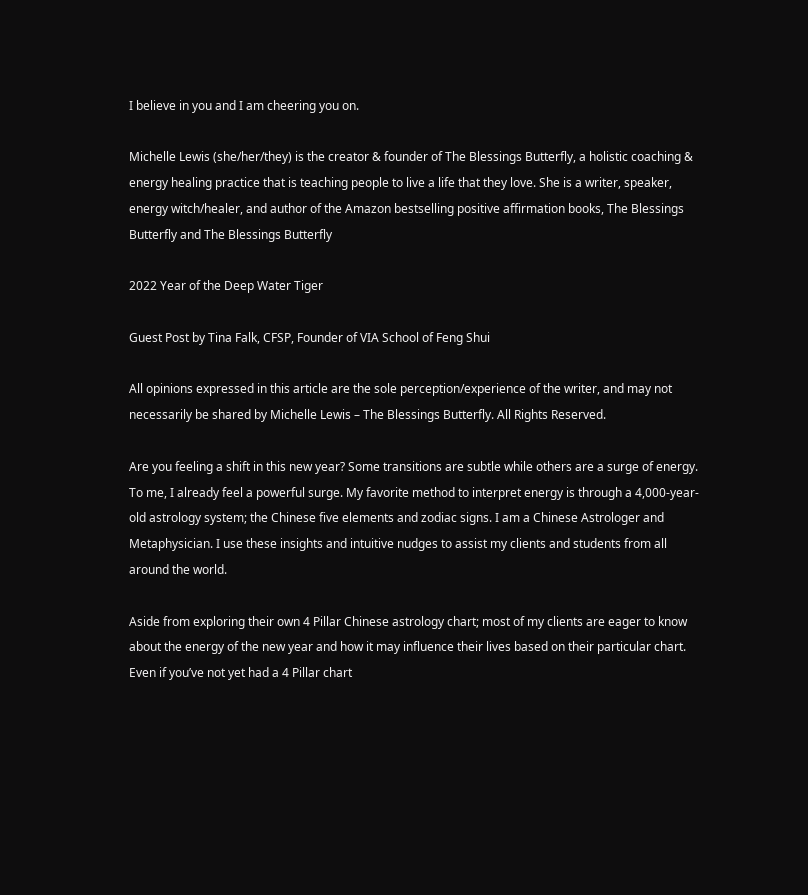I believe in you and I am cheering you on.

Michelle Lewis (she/her/they) is the creator & founder of The Blessings Butterfly, a holistic coaching & energy healing practice that is teaching people to live a life that they love. She is a writer, speaker, energy witch/healer, and author of the Amazon bestselling positive affirmation books, The Blessings Butterfly and The Blessings Butterfly

2022 Year of the Deep Water Tiger

Guest Post by Tina Falk, CFSP, Founder of VIA School of Feng Shui

All opinions expressed in this article are the sole perception/experience of the writer, and may not necessarily be shared by Michelle Lewis – The Blessings Butterfly. All Rights Reserved.

Are you feeling a shift in this new year? Some transitions are subtle while others are a surge of energy. To me, I already feel a powerful surge. My favorite method to interpret energy is through a 4,000-year-old astrology system; the Chinese five elements and zodiac signs. I am a Chinese Astrologer and Metaphysician. I use these insights and intuitive nudges to assist my clients and students from all around the world.

Aside from exploring their own 4 Pillar Chinese astrology chart; most of my clients are eager to know about the energy of the new year and how it may influence their lives based on their particular chart. Even if you’ve not yet had a 4 Pillar chart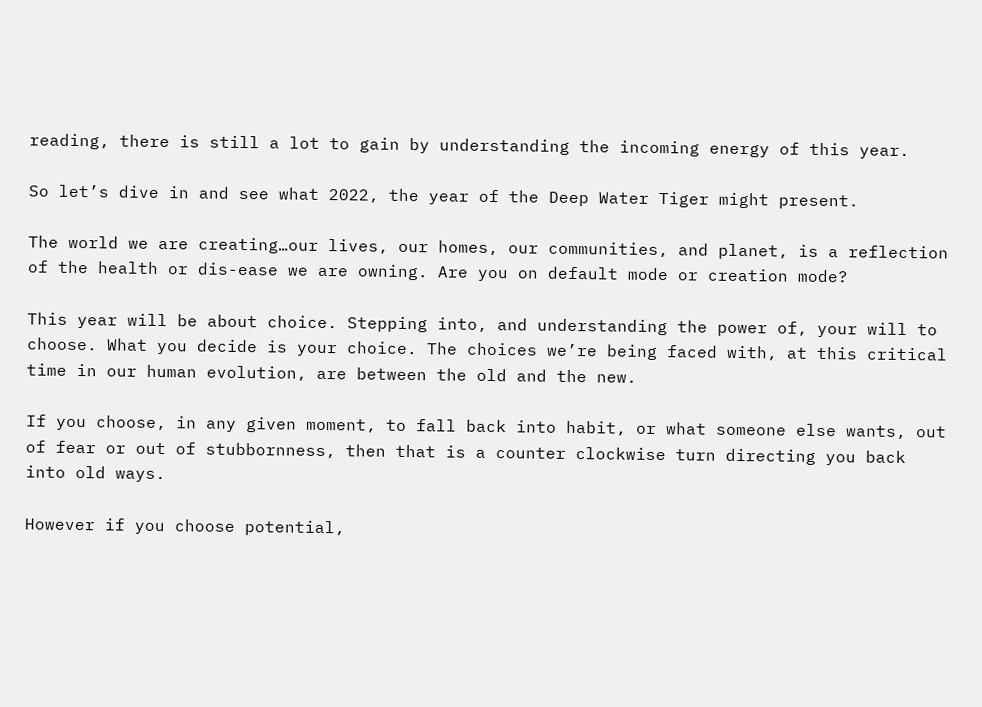reading, there is still a lot to gain by understanding the incoming energy of this year.

So let’s dive in and see what 2022, the year of the Deep Water Tiger might present.

The world we are creating…our lives, our homes, our communities, and planet, is a reflection of the health or dis-ease we are owning. Are you on default mode or creation mode?

This year will be about choice. Stepping into, and understanding the power of, your will to choose. What you decide is your choice. The choices we’re being faced with, at this critical time in our human evolution, are between the old and the new.

If you choose, in any given moment, to fall back into habit, or what someone else wants, out of fear or out of stubbornness, then that is a counter clockwise turn directing you back into old ways.

However if you choose potential,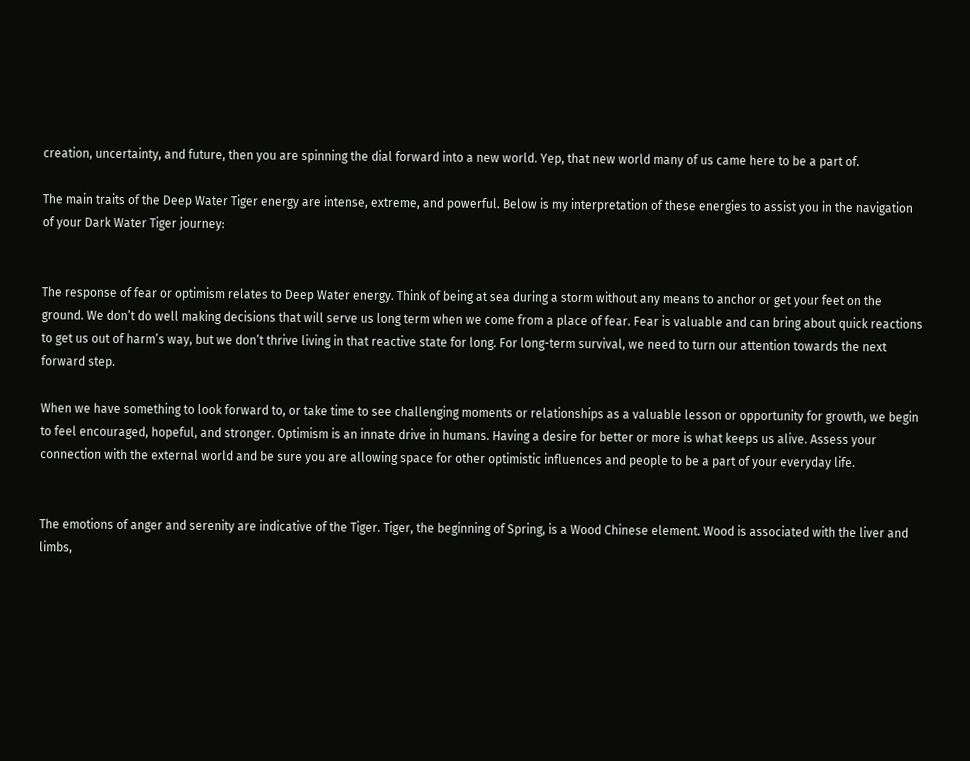creation, uncertainty, and future, then you are spinning the dial forward into a new world. Yep, that new world many of us came here to be a part of.

The main traits of the Deep Water Tiger energy are intense, extreme, and powerful. Below is my interpretation of these energies to assist you in the navigation of your Dark Water Tiger journey:


The response of fear or optimism relates to Deep Water energy. Think of being at sea during a storm without any means to anchor or get your feet on the ground. We don’t do well making decisions that will serve us long term when we come from a place of fear. Fear is valuable and can bring about quick reactions to get us out of harm’s way, but we don’t thrive living in that reactive state for long. For long-term survival, we need to turn our attention towards the next forward step.

When we have something to look forward to, or take time to see challenging moments or relationships as a valuable lesson or opportunity for growth, we begin to feel encouraged, hopeful, and stronger. Optimism is an innate drive in humans. Having a desire for better or more is what keeps us alive. Assess your connection with the external world and be sure you are allowing space for other optimistic influences and people to be a part of your everyday life.


The emotions of anger and serenity are indicative of the Tiger. Tiger, the beginning of Spring, is a Wood Chinese element. Wood is associated with the liver and limbs,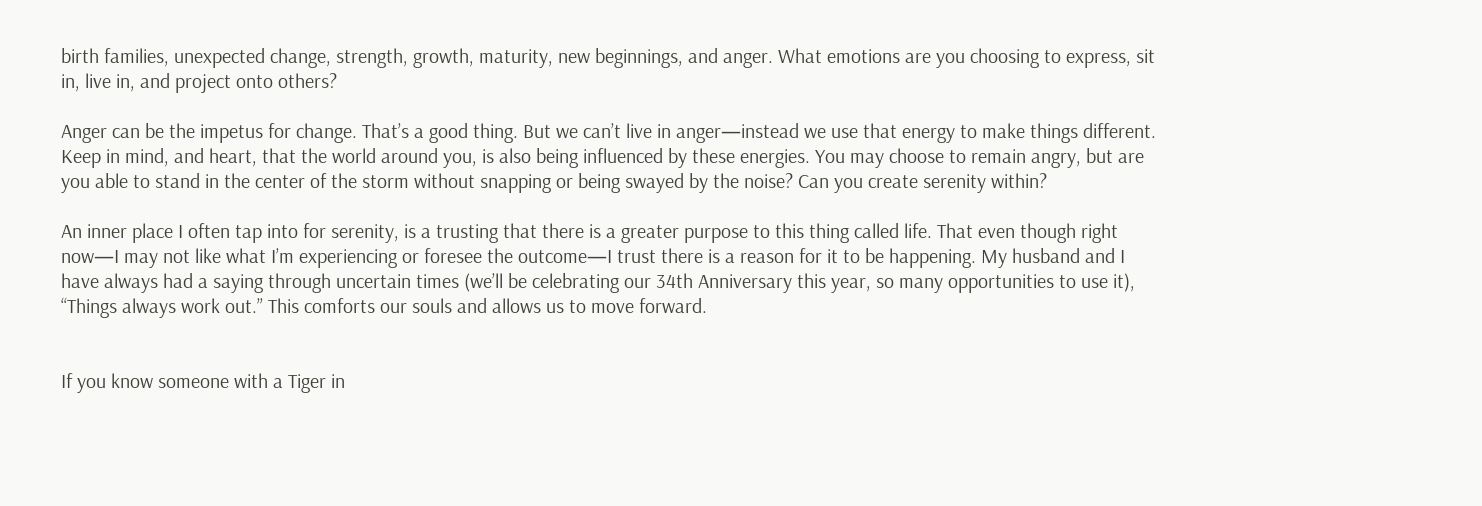birth families, unexpected change, strength, growth, maturity, new beginnings, and anger. What emotions are you choosing to express, sit in, live in, and project onto others?

Anger can be the impetus for change. That’s a good thing. But we can’t live in anger—instead we use that energy to make things different. Keep in mind, and heart, that the world around you, is also being influenced by these energies. You may choose to remain angry, but are you able to stand in the center of the storm without snapping or being swayed by the noise? Can you create serenity within?

An inner place I often tap into for serenity, is a trusting that there is a greater purpose to this thing called life. That even though right now—I may not like what I’m experiencing or foresee the outcome—I trust there is a reason for it to be happening. My husband and I have always had a saying through uncertain times (we’ll be celebrating our 34th Anniversary this year, so many opportunities to use it), “Things always work out.” This comforts our souls and allows us to move forward.


If you know someone with a Tiger in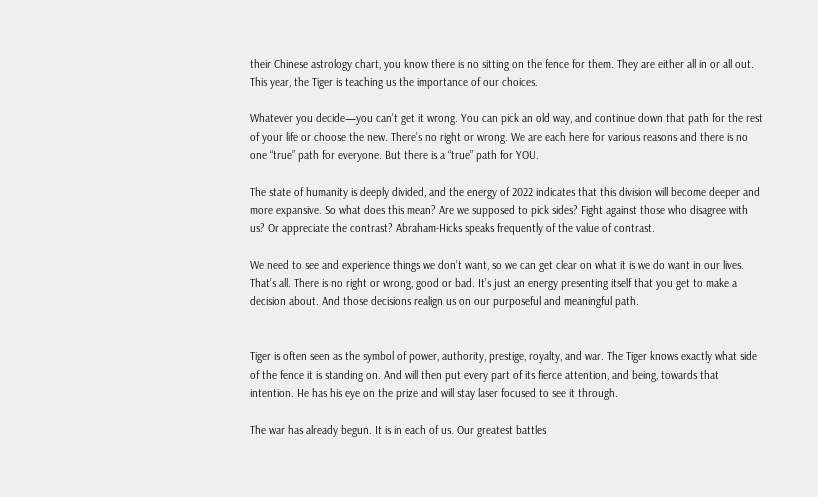their Chinese astrology chart, you know there is no sitting on the fence for them. They are either all in or all out. This year, the Tiger is teaching us the importance of our choices.

Whatever you decide—you can’t get it wrong. You can pick an old way, and continue down that path for the rest of your life or choose the new. There’s no right or wrong. We are each here for various reasons and there is no one “true” path for everyone. But there is a “true” path for YOU.

The state of humanity is deeply divided, and the energy of 2022 indicates that this division will become deeper and more expansive. So what does this mean? Are we supposed to pick sides? Fight against those who disagree with us? Or appreciate the contrast? Abraham-Hicks speaks frequently of the value of contrast.

We need to see and experience things we don’t want, so we can get clear on what it is we do want in our lives. That’s all. There is no right or wrong, good or bad. It’s just an energy presenting itself that you get to make a decision about. And those decisions realign us on our purposeful and meaningful path.


Tiger is often seen as the symbol of power, authority, prestige, royalty, and war. The Tiger knows exactly what side of the fence it is standing on. And will then put every part of its fierce attention, and being, towards that intention. He has his eye on the prize and will stay laser focused to see it through.

The war has already begun. It is in each of us. Our greatest battles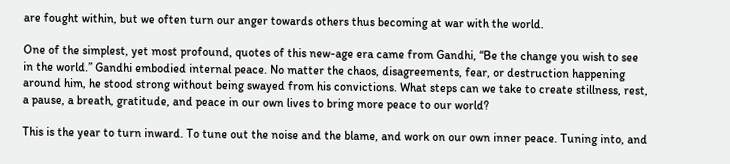are fought within, but we often turn our anger towards others thus becoming at war with the world.

One of the simplest, yet most profound, quotes of this new-age era came from Gandhi, “Be the change you wish to see in the world.” Gandhi embodied internal peace. No matter the chaos, disagreements, fear, or destruction happening around him, he stood strong without being swayed from his convictions. What steps can we take to create stillness, rest, a pause, a breath, gratitude, and peace in our own lives to bring more peace to our world?

This is the year to turn inward. To tune out the noise and the blame, and work on our own inner peace. Tuning into, and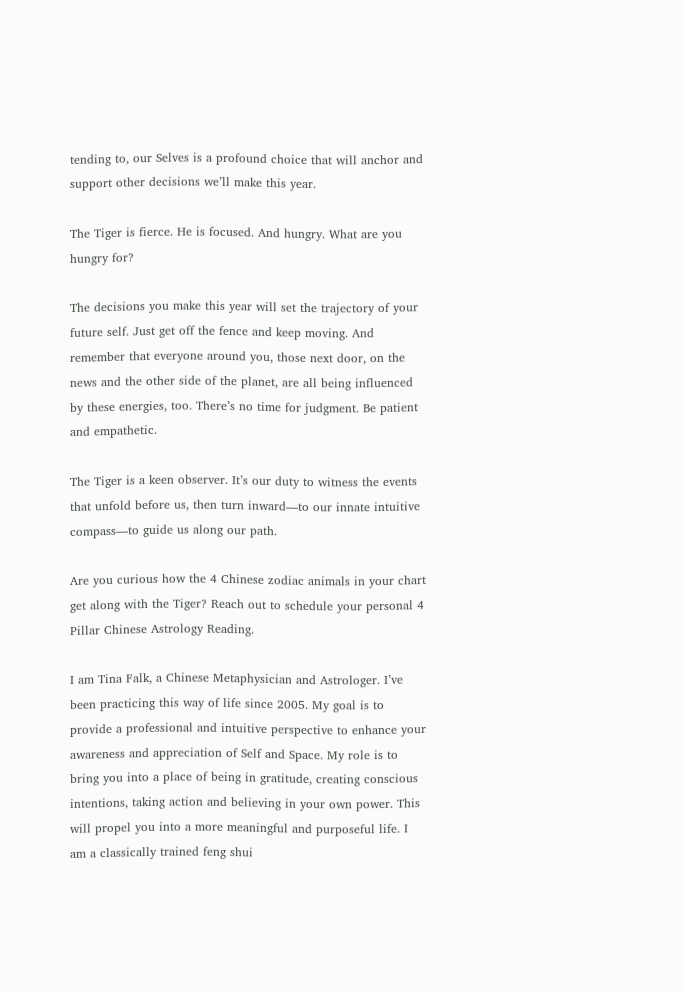tending to, our Selves is a profound choice that will anchor and support other decisions we’ll make this year.

The Tiger is fierce. He is focused. And hungry. What are you hungry for?

The decisions you make this year will set the trajectory of your future self. Just get off the fence and keep moving. And remember that everyone around you, those next door, on the news and the other side of the planet, are all being influenced by these energies, too. There’s no time for judgment. Be patient and empathetic.

The Tiger is a keen observer. It’s our duty to witness the events that unfold before us, then turn inward—to our innate intuitive compass—to guide us along our path.

Are you curious how the 4 Chinese zodiac animals in your chart get along with the Tiger? Reach out to schedule your personal 4 Pillar Chinese Astrology Reading.

I am Tina Falk, a Chinese Metaphysician and Astrologer. I’ve been practicing this way of life since 2005. My goal is to provide a professional and intuitive perspective to enhance your awareness and appreciation of Self and Space. My role is to bring you into a place of being in gratitude, creating conscious intentions, taking action and believing in your own power. This will propel you into a more meaningful and purposeful life. I am a classically trained feng shui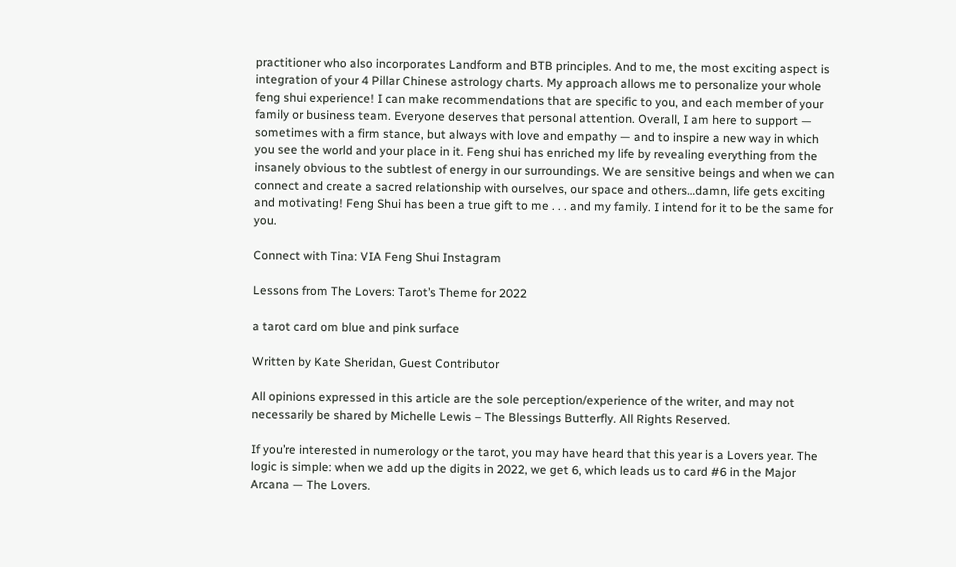practitioner who also incorporates Landform and BTB principles. And to me, the most exciting aspect is integration of your 4 Pillar Chinese astrology charts. My approach allows me to personalize your whole feng shui experience! I can make recommendations that are specific to you, and each member of your family or business team. Everyone deserves that personal attention. Overall, I am here to support — sometimes with a firm stance, but always with love and empathy — and to inspire a new way in which you see the world and your place in it. Feng shui has enriched my life by revealing everything from the insanely obvious to the subtlest of energy in our surroundings. We are sensitive beings and when we can connect and create a sacred relationship with ourselves, our space and others…damn, life gets exciting and motivating! Feng Shui has been a true gift to me . . . and my family. I intend for it to be the same for you.

Connect with Tina: VIA Feng Shui Instagram

Lessons from The Lovers: Tarot’s Theme for 2022

a tarot card om blue and pink surface

Written by Kate Sheridan, Guest Contributor

All opinions expressed in this article are the sole perception/experience of the writer, and may not necessarily be shared by Michelle Lewis – The Blessings Butterfly. All Rights Reserved.

If you’re interested in numerology or the tarot, you may have heard that this year is a Lovers year. The logic is simple: when we add up the digits in 2022, we get 6, which leads us to card #6 in the Major Arcana — The Lovers.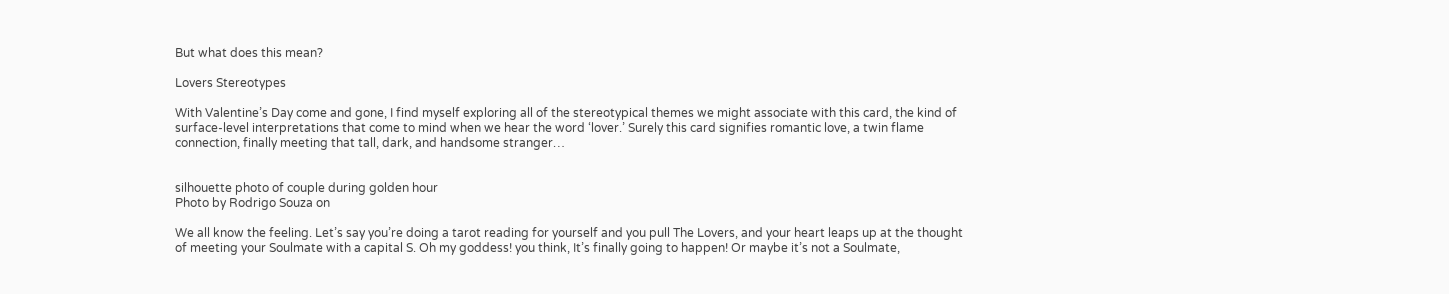But what does this mean?

Lovers Stereotypes

With Valentine’s Day come and gone, I find myself exploring all of the stereotypical themes we might associate with this card, the kind of surface-level interpretations that come to mind when we hear the word ‘lover.’ Surely this card signifies romantic love, a twin flame connection, finally meeting that tall, dark, and handsome stranger…


silhouette photo of couple during golden hour
Photo by Rodrigo Souza on

We all know the feeling. Let’s say you’re doing a tarot reading for yourself and you pull The Lovers, and your heart leaps up at the thought of meeting your Soulmate with a capital S. Oh my goddess! you think, It’s finally going to happen! Or maybe it’s not a Soulmate,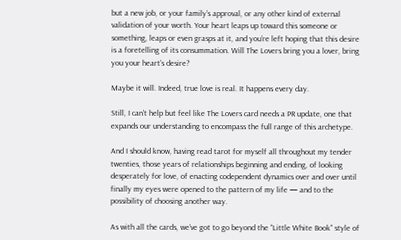but a new job, or your family’s approval, or any other kind of external validation of your worth. Your heart leaps up toward this someone or something, leaps or even grasps at it, and you’re left hoping that this desire is a foretelling of its consummation. Will The Lovers bring you a lover, bring you your heart’s desire?

Maybe it will. Indeed, true love is real. It happens every day.

Still, I can’t help but feel like The Lovers card needs a PR update, one that expands our understanding to encompass the full range of this archetype.

And I should know, having read tarot for myself all throughout my tender twenties, those years of relationships beginning and ending, of looking desperately for love, of enacting codependent dynamics over and over until finally my eyes were opened to the pattern of my life — and to the possibility of choosing another way.

As with all the cards, we’ve got to go beyond the “Little White Book” style of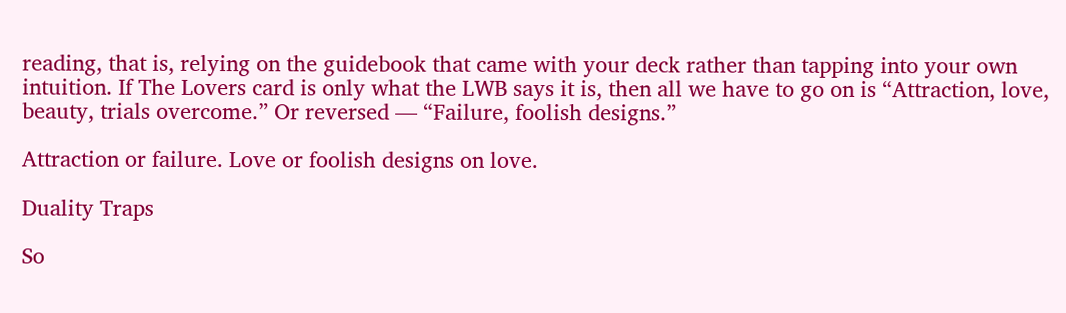reading, that is, relying on the guidebook that came with your deck rather than tapping into your own intuition. If The Lovers card is only what the LWB says it is, then all we have to go on is “Attraction, love, beauty, trials overcome.” Or reversed — “Failure, foolish designs.”

Attraction or failure. Love or foolish designs on love.

Duality Traps

So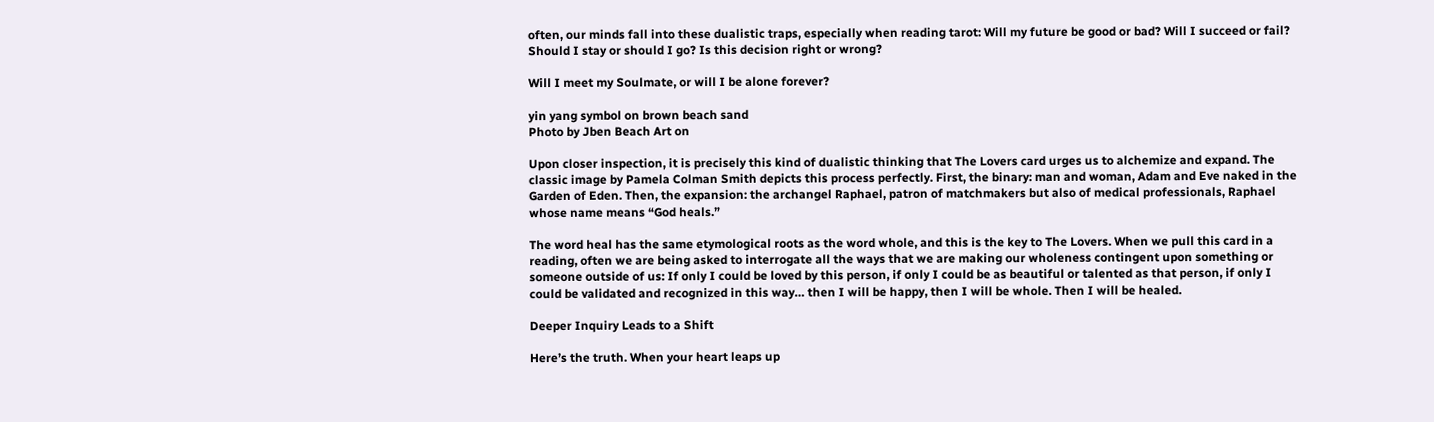often, our minds fall into these dualistic traps, especially when reading tarot: Will my future be good or bad? Will I succeed or fail? Should I stay or should I go? Is this decision right or wrong?

Will I meet my Soulmate, or will I be alone forever?

yin yang symbol on brown beach sand
Photo by Jben Beach Art on

Upon closer inspection, it is precisely this kind of dualistic thinking that The Lovers card urges us to alchemize and expand. The classic image by Pamela Colman Smith depicts this process perfectly. First, the binary: man and woman, Adam and Eve naked in the Garden of Eden. Then, the expansion: the archangel Raphael, patron of matchmakers but also of medical professionals, Raphael whose name means “God heals.”

The word heal has the same etymological roots as the word whole, and this is the key to The Lovers. When we pull this card in a reading, often we are being asked to interrogate all the ways that we are making our wholeness contingent upon something or someone outside of us: If only I could be loved by this person, if only I could be as beautiful or talented as that person, if only I could be validated and recognized in this way… then I will be happy, then I will be whole. Then I will be healed.

Deeper Inquiry Leads to a Shift

Here’s the truth. When your heart leaps up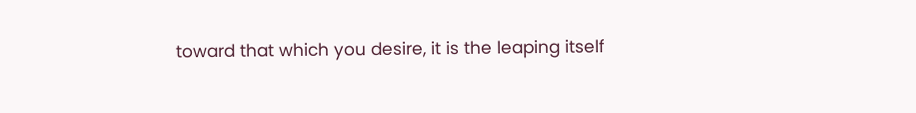toward that which you desire, it is the leaping itself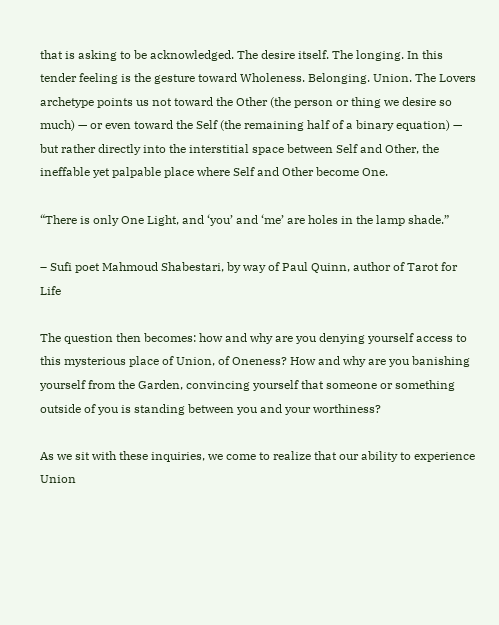that is asking to be acknowledged. The desire itself. The longing. In this tender feeling is the gesture toward Wholeness. Belonging. Union. The Lovers archetype points us not toward the Other (the person or thing we desire so much) — or even toward the Self (the remaining half of a binary equation) — but rather directly into the interstitial space between Self and Other, the ineffable yet palpable place where Self and Other become One.

“There is only One Light, and ‘you’ and ‘me’ are holes in the lamp shade.”

– Sufi poet Mahmoud Shabestari, by way of Paul Quinn, author of Tarot for Life

The question then becomes: how and why are you denying yourself access to this mysterious place of Union, of Oneness? How and why are you banishing yourself from the Garden, convincing yourself that someone or something outside of you is standing between you and your worthiness?

As we sit with these inquiries, we come to realize that our ability to experience Union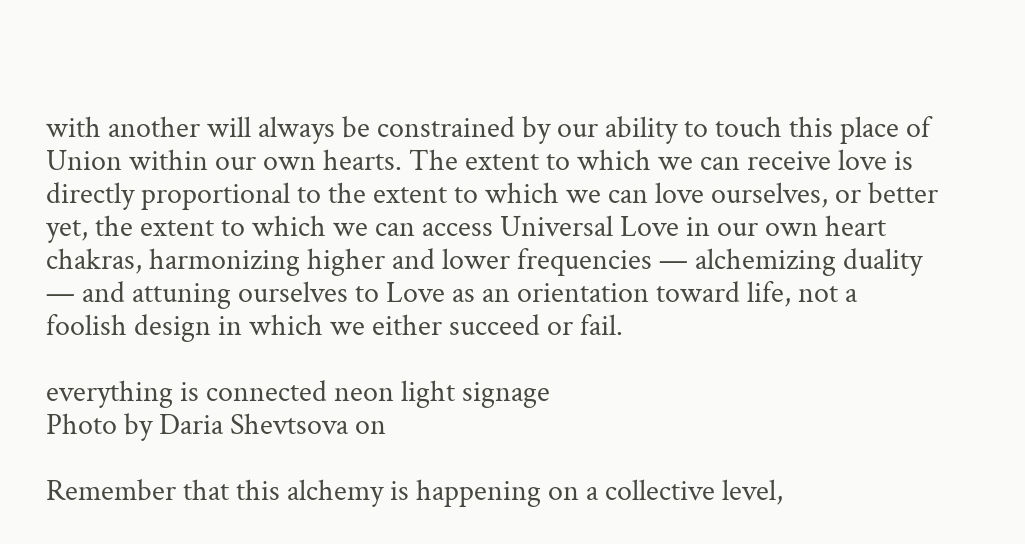with another will always be constrained by our ability to touch this place of Union within our own hearts. The extent to which we can receive love is directly proportional to the extent to which we can love ourselves, or better yet, the extent to which we can access Universal Love in our own heart chakras, harmonizing higher and lower frequencies — alchemizing duality — and attuning ourselves to Love as an orientation toward life, not a foolish design in which we either succeed or fail.

everything is connected neon light signage
Photo by Daria Shevtsova on

Remember that this alchemy is happening on a collective level,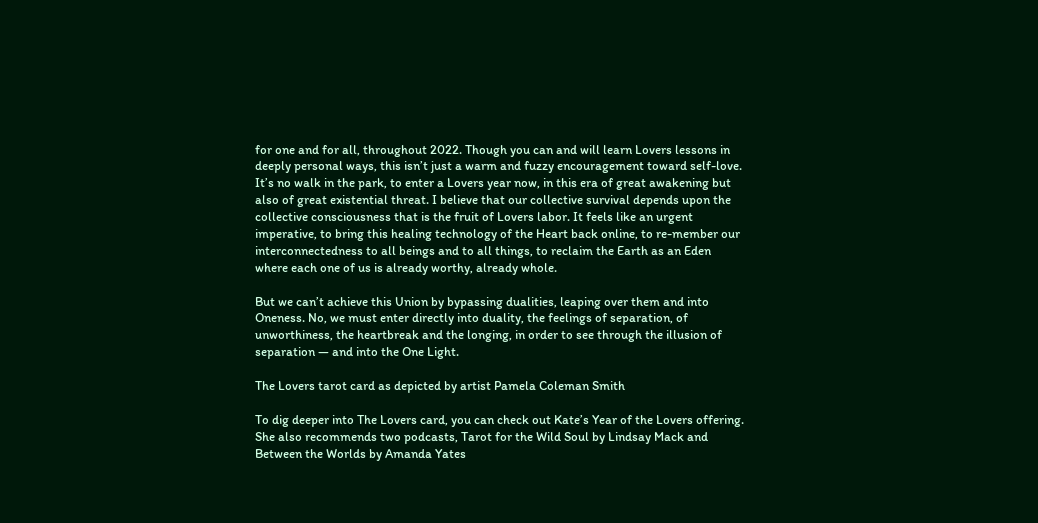for one and for all, throughout 2022. Though you can and will learn Lovers lessons in deeply personal ways, this isn’t just a warm and fuzzy encouragement toward self-love. It’s no walk in the park, to enter a Lovers year now, in this era of great awakening but also of great existential threat. I believe that our collective survival depends upon the collective consciousness that is the fruit of Lovers labor. It feels like an urgent imperative, to bring this healing technology of the Heart back online, to re-member our interconnectedness to all beings and to all things, to reclaim the Earth as an Eden where each one of us is already worthy, already whole.

But we can’t achieve this Union by bypassing dualities, leaping over them and into Oneness. No, we must enter directly into duality, the feelings of separation, of unworthiness, the heartbreak and the longing, in order to see through the illusion of separation — and into the One Light.

The Lovers tarot card as depicted by artist Pamela Coleman Smith

To dig deeper into The Lovers card, you can check out Kate’s Year of the Lovers offering. She also recommends two podcasts, Tarot for the Wild Soul by Lindsay Mack and Between the Worlds by Amanda Yates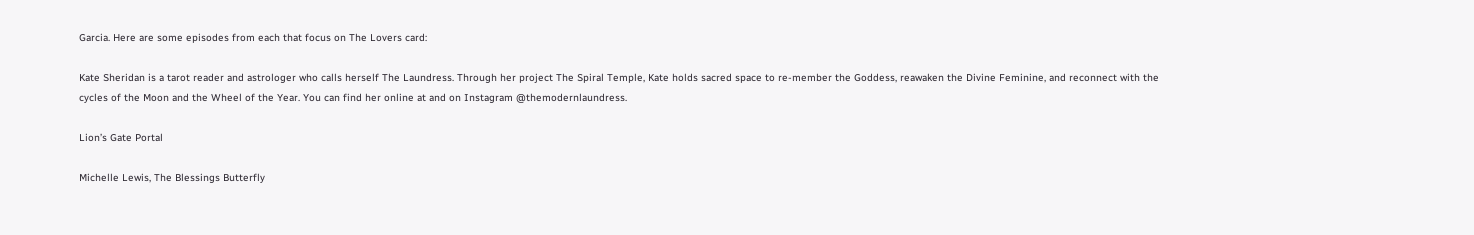Garcia. Here are some episodes from each that focus on The Lovers card:

Kate Sheridan is a tarot reader and astrologer who calls herself The Laundress. Through her project The Spiral Temple, Kate holds sacred space to re-member the Goddess, reawaken the Divine Feminine, and reconnect with the cycles of the Moon and the Wheel of the Year. You can find her online at and on Instagram @themodernlaundress.

Lion’s Gate Portal

Michelle Lewis, The Blessings Butterfly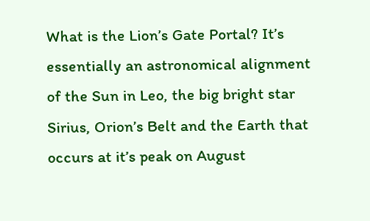What is the Lion’s Gate Portal? It’s essentially an astronomical alignment of the Sun in Leo, the big bright star Sirius, Orion’s Belt and the Earth that occurs at it’s peak on August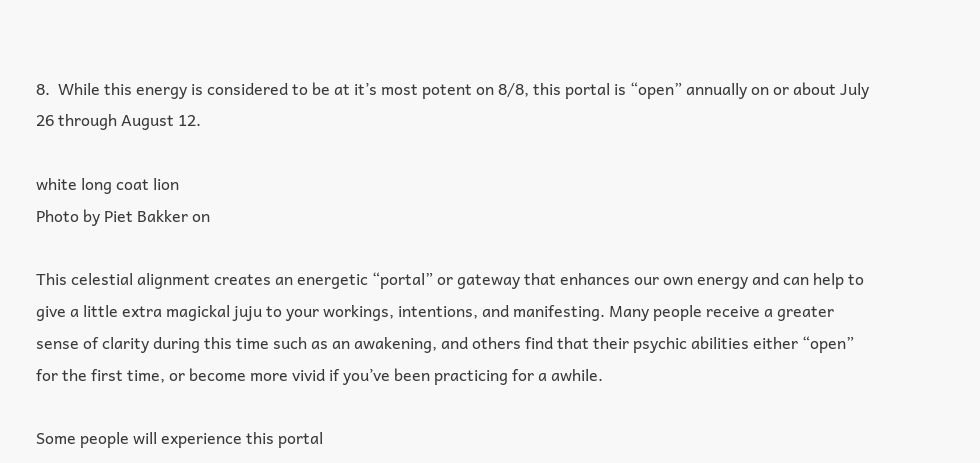8.  While this energy is considered to be at it’s most potent on 8/8, this portal is “open” annually on or about July 26 through August 12.

white long coat lion
Photo by Piet Bakker on

This celestial alignment creates an energetic “portal” or gateway that enhances our own energy and can help to give a little extra magickal juju to your workings, intentions, and manifesting. Many people receive a greater sense of clarity during this time such as an awakening, and others find that their psychic abilities either “open” for the first time, or become more vivid if you’ve been practicing for a awhile.

Some people will experience this portal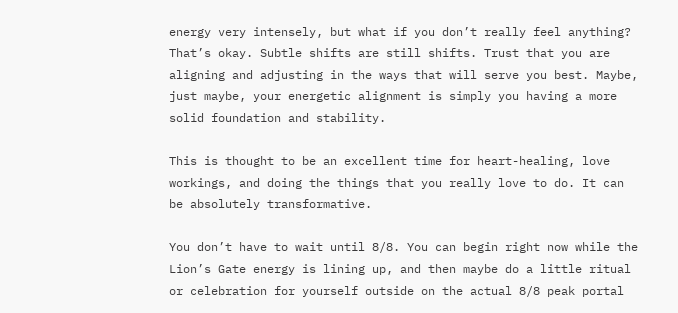energy very intensely, but what if you don’t really feel anything? That’s okay. Subtle shifts are still shifts. Trust that you are aligning and adjusting in the ways that will serve you best. Maybe, just maybe, your energetic alignment is simply you having a more solid foundation and stability.

This is thought to be an excellent time for heart-healing, love workings, and doing the things that you really love to do. It can be absolutely transformative.

You don’t have to wait until 8/8. You can begin right now while the Lion’s Gate energy is lining up, and then maybe do a little ritual or celebration for yourself outside on the actual 8/8 peak portal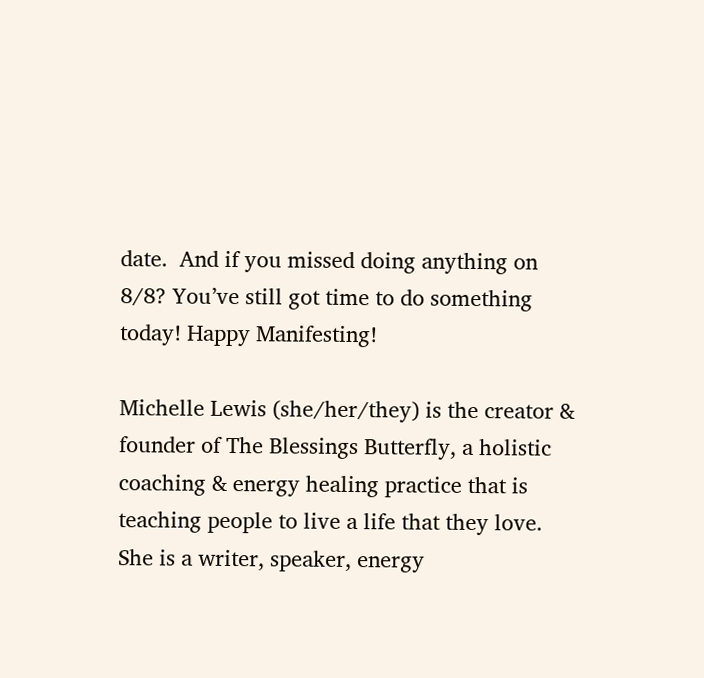date.  And if you missed doing anything on 8/8? You’ve still got time to do something today! Happy Manifesting!

Michelle Lewis (she/her/they) is the creator & founder of The Blessings Butterfly, a holistic coaching & energy healing practice that is teaching people to live a life that they love. She is a writer, speaker, energy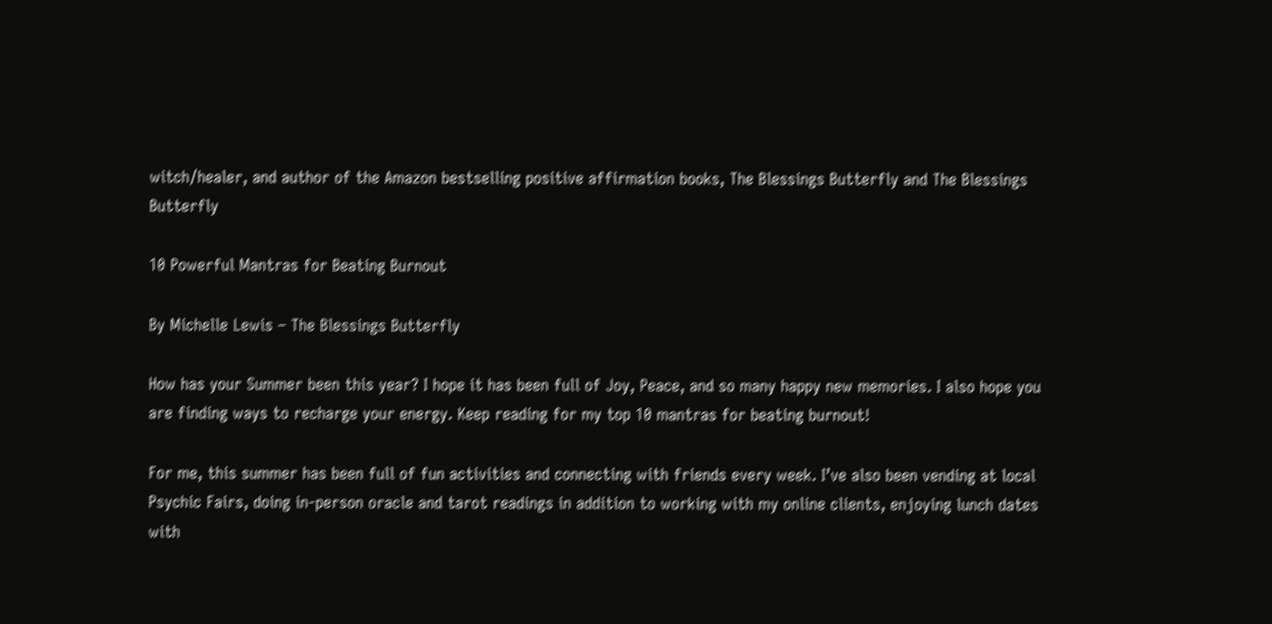witch/healer, and author of the Amazon bestselling positive affirmation books, The Blessings Butterfly and The Blessings Butterfly

10 Powerful Mantras for Beating Burnout

By Michelle Lewis – The Blessings Butterfly

How has your Summer been this year? I hope it has been full of Joy, Peace, and so many happy new memories. I also hope you are finding ways to recharge your energy. Keep reading for my top 10 mantras for beating burnout!

For me, this summer has been full of fun activities and connecting with friends every week. I’ve also been vending at local Psychic Fairs, doing in-person oracle and tarot readings in addition to working with my online clients, enjoying lunch dates with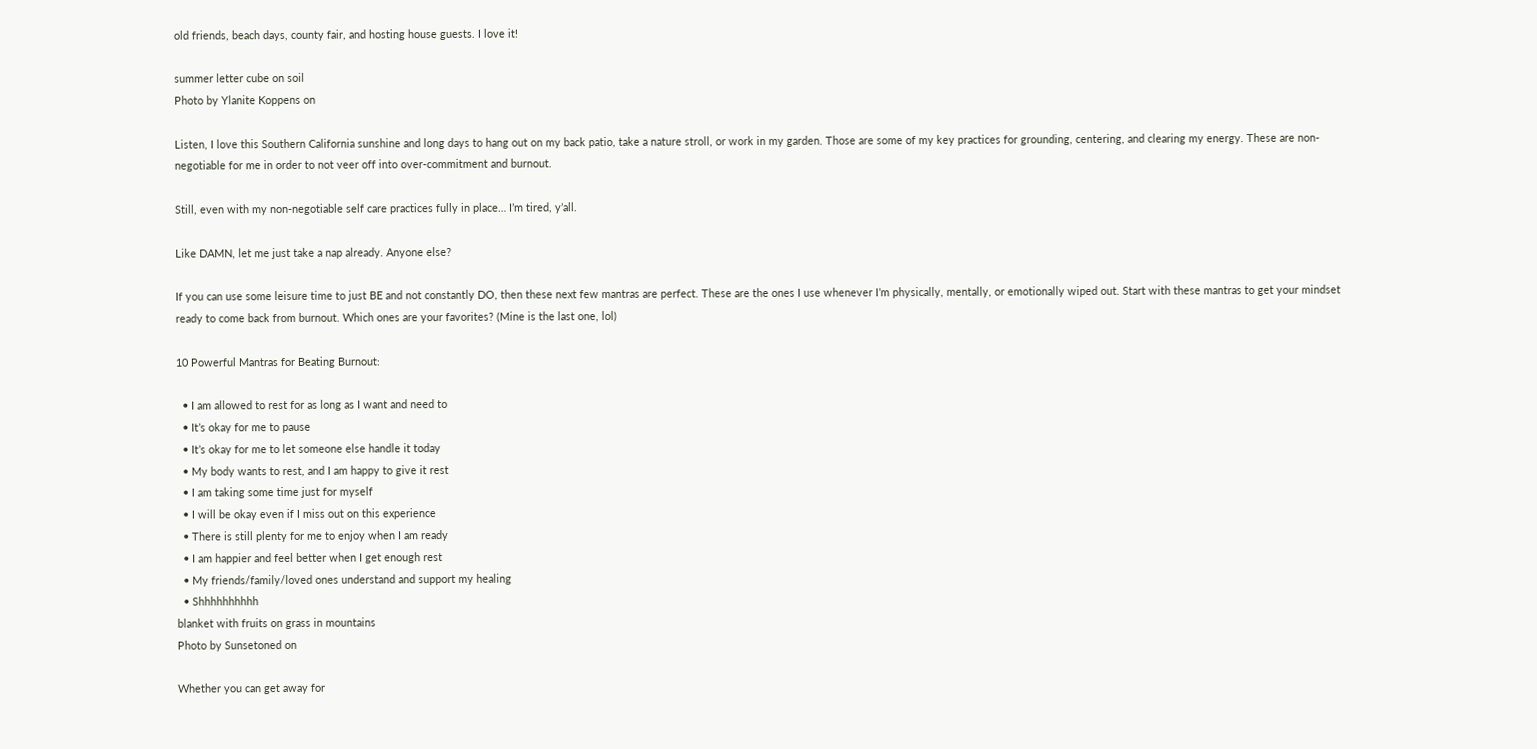old friends, beach days, county fair, and hosting house guests. I love it!

summer letter cube on soil
Photo by Ylanite Koppens on

Listen, I love this Southern California sunshine and long days to hang out on my back patio, take a nature stroll, or work in my garden. Those are some of my key practices for grounding, centering, and clearing my energy. These are non-negotiable for me in order to not veer off into over-commitment and burnout.

Still, even with my non-negotiable self care practices fully in place… I’m tired, y’all.

Like DAMN, let me just take a nap already. Anyone else?

If you can use some leisure time to just BE and not constantly DO, then these next few mantras are perfect. These are the ones I use whenever I’m physically, mentally, or emotionally wiped out. Start with these mantras to get your mindset ready to come back from burnout. Which ones are your favorites? (Mine is the last one, lol)

10 Powerful Mantras for Beating Burnout:

  • I am allowed to rest for as long as I want and need to
  • It’s okay for me to pause
  • It’s okay for me to let someone else handle it today
  • My body wants to rest, and I am happy to give it rest
  • I am taking some time just for myself
  • I will be okay even if I miss out on this experience
  • There is still plenty for me to enjoy when I am ready
  • I am happier and feel better when I get enough rest
  • My friends/family/loved ones understand and support my healing
  • Shhhhhhhhhh
blanket with fruits on grass in mountains
Photo by Sunsetoned on

Whether you can get away for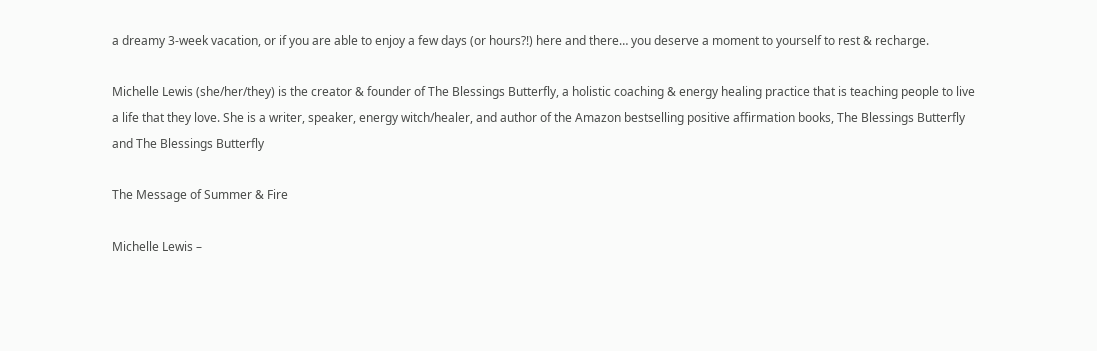a dreamy 3-week vacation, or if you are able to enjoy a few days (or hours?!) here and there… you deserve a moment to yourself to rest & recharge.

Michelle Lewis (she/her/they) is the creator & founder of The Blessings Butterfly, a holistic coaching & energy healing practice that is teaching people to live a life that they love. She is a writer, speaker, energy witch/healer, and author of the Amazon bestselling positive affirmation books, The Blessings Butterfly and The Blessings Butterfly

The Message of Summer & Fire

Michelle Lewis –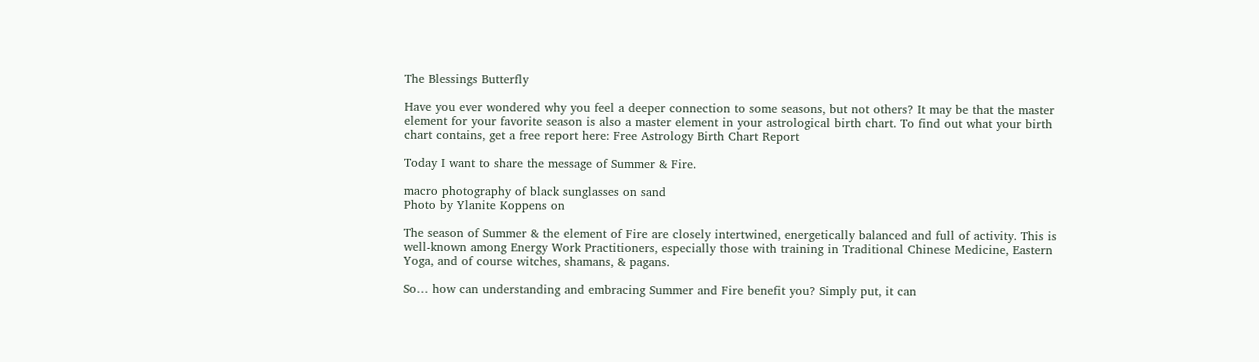The Blessings Butterfly

Have you ever wondered why you feel a deeper connection to some seasons, but not others? It may be that the master element for your favorite season is also a master element in your astrological birth chart. To find out what your birth chart contains, get a free report here: Free Astrology Birth Chart Report

Today I want to share the message of Summer & Fire.

macro photography of black sunglasses on sand
Photo by Ylanite Koppens on

The season of Summer & the element of Fire are closely intertwined, energetically balanced and full of activity. This is well-known among Energy Work Practitioners, especially those with training in Traditional Chinese Medicine, Eastern Yoga, and of course witches, shamans, & pagans.

So… how can understanding and embracing Summer and Fire benefit you? Simply put, it can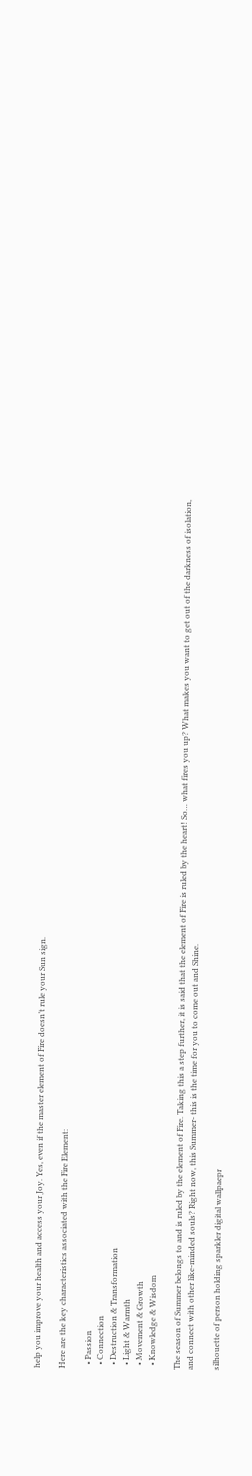help you improve your health and access your Joy. Yes, even if the master element of Fire doesn’t rule your Sun sign.

Here are the key characteristics associated with the Fire Element:

  • Passion
  • Connection
  • Destruction & Transformation
  • Light & Warmth
  • Movement & Growth
  • Knowledge & Wisdom

The season of Summer belongs to and is ruled by the element of Fire. Taking this a step further, it is said that the element of Fire is ruled by the heart! So… what fires you up? What makes you want to get out of the darkness of isolation, and connect with other like-minded souls? Right now, this Summer- this is the time for you to come out and Shine.

silhouette of person holding sparkler digital wallpaepr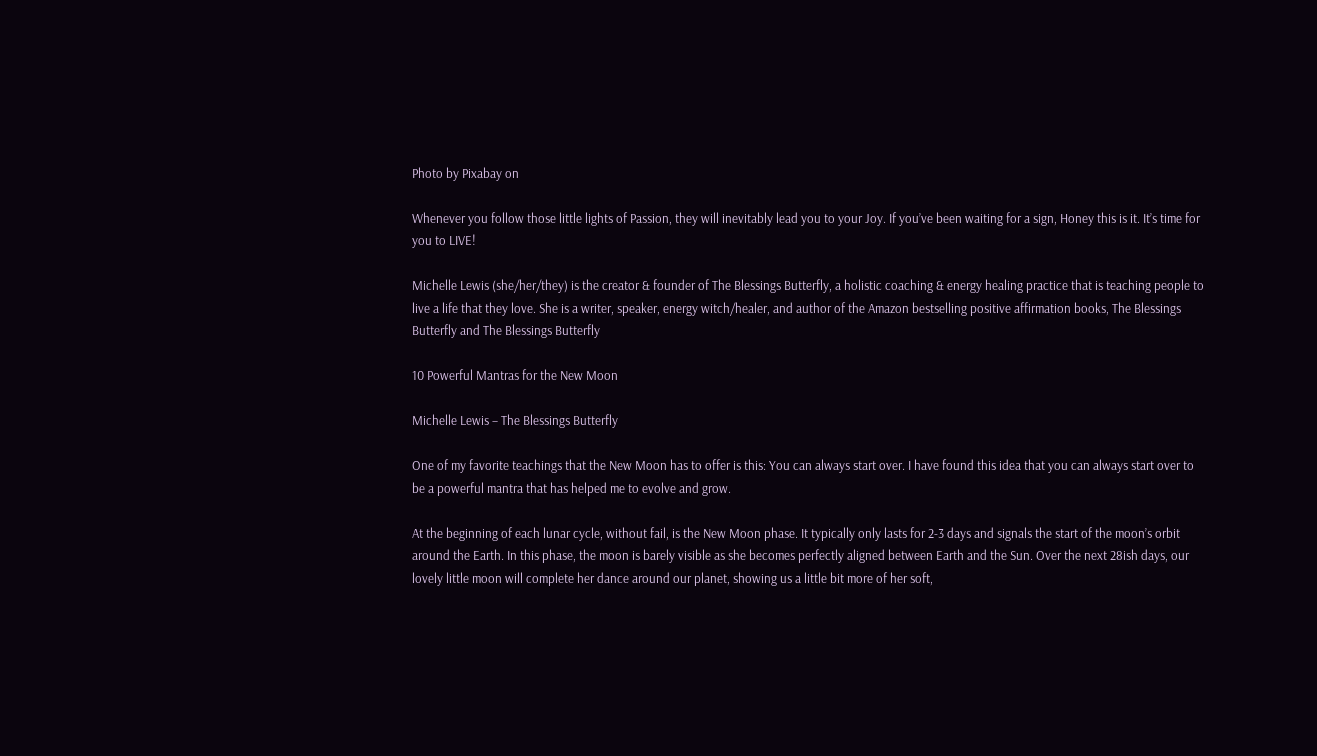Photo by Pixabay on

Whenever you follow those little lights of Passion, they will inevitably lead you to your Joy. If you’ve been waiting for a sign, Honey this is it. It’s time for you to LIVE!

Michelle Lewis (she/her/they) is the creator & founder of The Blessings Butterfly, a holistic coaching & energy healing practice that is teaching people to live a life that they love. She is a writer, speaker, energy witch/healer, and author of the Amazon bestselling positive affirmation books, The Blessings Butterfly and The Blessings Butterfly

10 Powerful Mantras for the New Moon

Michelle Lewis – The Blessings Butterfly

One of my favorite teachings that the New Moon has to offer is this: You can always start over. I have found this idea that you can always start over to be a powerful mantra that has helped me to evolve and grow.

At the beginning of each lunar cycle, without fail, is the New Moon phase. It typically only lasts for 2-3 days and signals the start of the moon’s orbit around the Earth. In this phase, the moon is barely visible as she becomes perfectly aligned between Earth and the Sun. Over the next 28ish days, our lovely little moon will complete her dance around our planet, showing us a little bit more of her soft,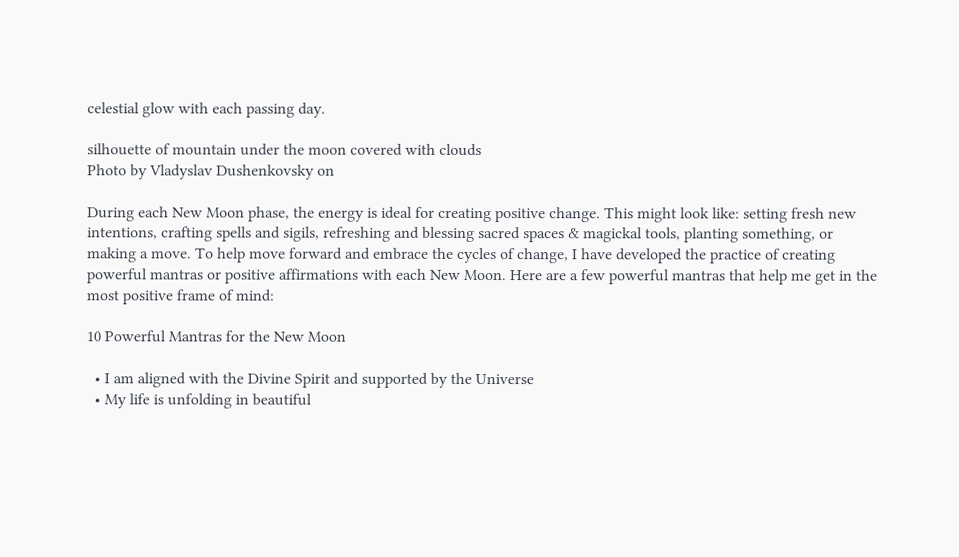celestial glow with each passing day.

silhouette of mountain under the moon covered with clouds
Photo by Vladyslav Dushenkovsky on

During each New Moon phase, the energy is ideal for creating positive change. This might look like: setting fresh new intentions, crafting spells and sigils, refreshing and blessing sacred spaces & magickal tools, planting something, or making a move. To help move forward and embrace the cycles of change, I have developed the practice of creating powerful mantras or positive affirmations with each New Moon. Here are a few powerful mantras that help me get in the most positive frame of mind:

10 Powerful Mantras for the New Moon

  • I am aligned with the Divine Spirit and supported by the Universe
  • My life is unfolding in beautiful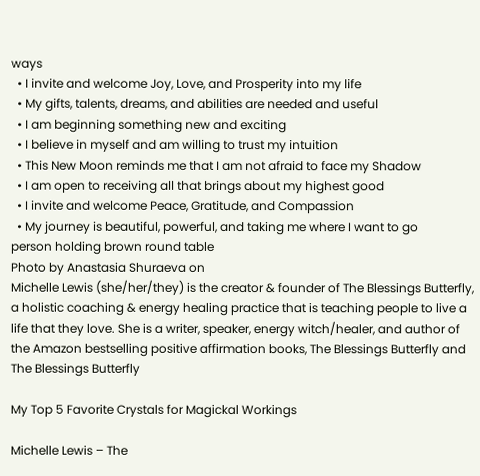ways
  • I invite and welcome Joy, Love, and Prosperity into my life
  • My gifts, talents, dreams, and abilities are needed and useful
  • I am beginning something new and exciting
  • I believe in myself and am willing to trust my intuition
  • This New Moon reminds me that I am not afraid to face my Shadow
  • I am open to receiving all that brings about my highest good
  • I invite and welcome Peace, Gratitude, and Compassion
  • My journey is beautiful, powerful, and taking me where I want to go
person holding brown round table
Photo by Anastasia Shuraeva on
Michelle Lewis (she/her/they) is the creator & founder of The Blessings Butterfly, a holistic coaching & energy healing practice that is teaching people to live a life that they love. She is a writer, speaker, energy witch/healer, and author of the Amazon bestselling positive affirmation books, The Blessings Butterfly and The Blessings Butterfly

My Top 5 Favorite Crystals for Magickal Workings

Michelle Lewis – The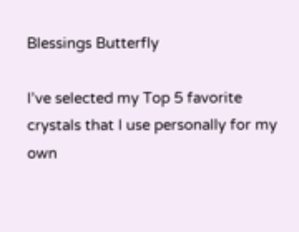Blessings Butterfly

I’ve selected my Top 5 favorite crystals that I use personally for my own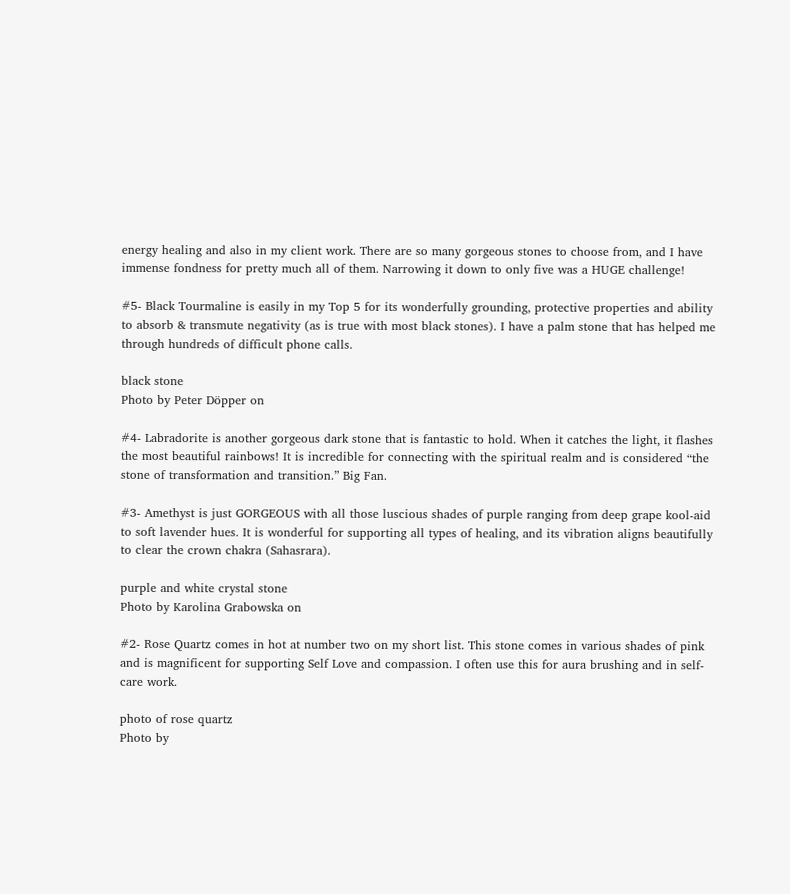energy healing and also in my client work. There are so many gorgeous stones to choose from, and I have immense fondness for pretty much all of them. Narrowing it down to only five was a HUGE challenge!

#5- Black Tourmaline is easily in my Top 5 for its wonderfully grounding, protective properties and ability to absorb & transmute negativity (as is true with most black stones). I have a palm stone that has helped me through hundreds of difficult phone calls.

black stone
Photo by Peter Döpper on

#4- Labradorite is another gorgeous dark stone that is fantastic to hold. When it catches the light, it flashes the most beautiful rainbows! It is incredible for connecting with the spiritual realm and is considered “the stone of transformation and transition.” Big Fan.

#3- Amethyst is just GORGEOUS with all those luscious shades of purple ranging from deep grape kool-aid to soft lavender hues. It is wonderful for supporting all types of healing, and its vibration aligns beautifully to clear the crown chakra (Sahasrara).

purple and white crystal stone
Photo by Karolina Grabowska on

#2- Rose Quartz comes in hot at number two on my short list. This stone comes in various shades of pink and is magnificent for supporting Self Love and compassion. I often use this for aura brushing and in self-care work.

photo of rose quartz
Photo by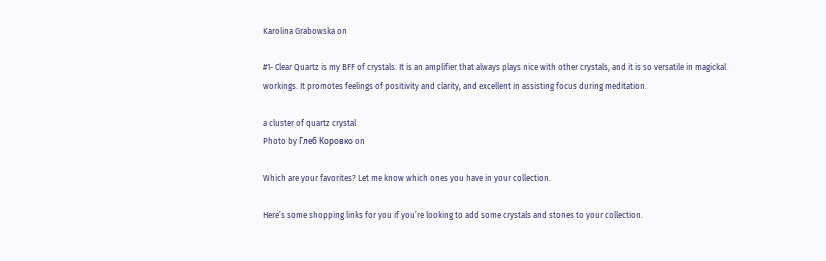Karolina Grabowska on

#1- Clear Quartz is my BFF of crystals. It is an amplifier that always plays nice with other crystals, and it is so versatile in magickal workings. It promotes feelings of positivity and clarity, and excellent in assisting focus during meditation.

a cluster of quartz crystal
Photo by Глеб Коровко on

Which are your favorites? Let me know which ones you have in your collection.

Here’s some shopping links for you if you’re looking to add some crystals and stones to your collection.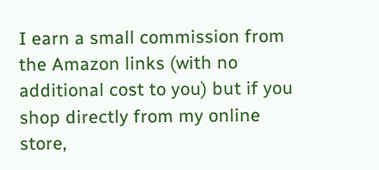I earn a small commission from the Amazon links (with no additional cost to you) but if you shop directly from my online store,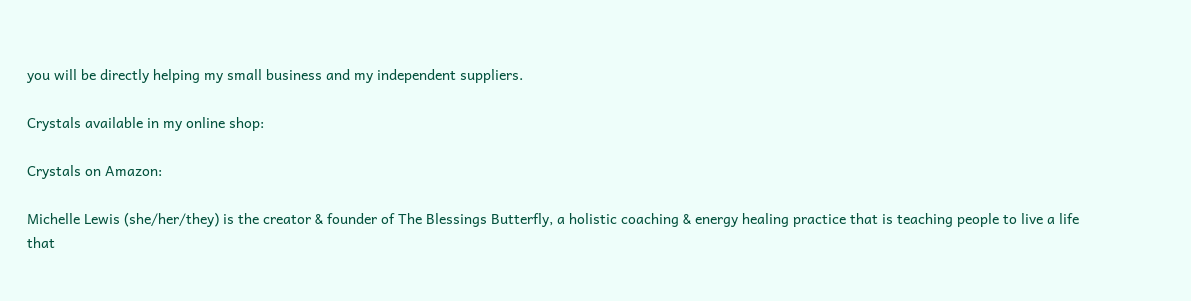you will be directly helping my small business and my independent suppliers.

Crystals available in my online shop:

Crystals on Amazon:

Michelle Lewis (she/her/they) is the creator & founder of The Blessings Butterfly, a holistic coaching & energy healing practice that is teaching people to live a life that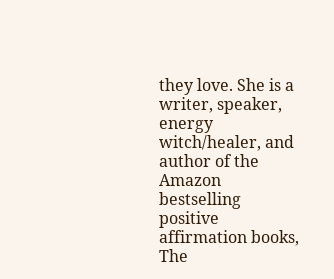they love. She is a writer, speaker, energy witch/healer, and author of the Amazon bestselling positive affirmation books, The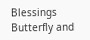Blessings Butterfly and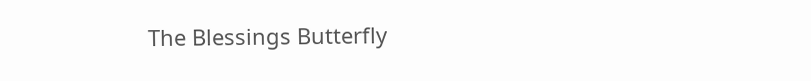The Blessings Butterfly